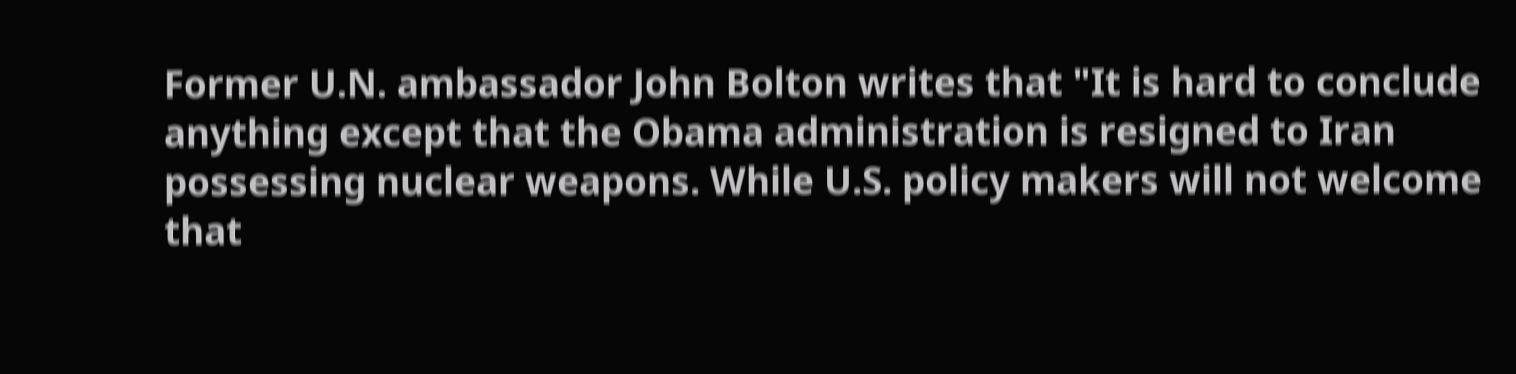Former U.N. ambassador John Bolton writes that "It is hard to conclude anything except that the Obama administration is resigned to Iran possessing nuclear weapons. While U.S. policy makers will not welcome that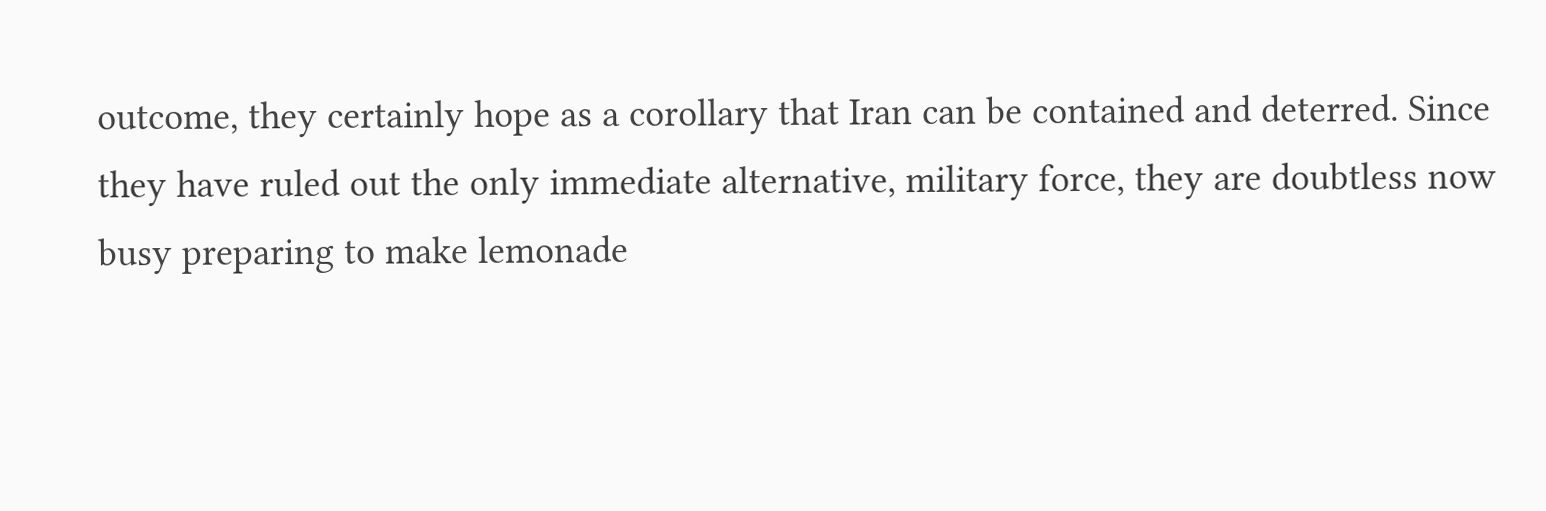outcome, they certainly hope as a corollary that Iran can be contained and deterred. Since they have ruled out the only immediate alternative, military force, they are doubtless now busy preparing to make lemonade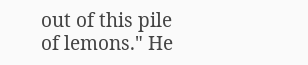out of this pile of lemons." He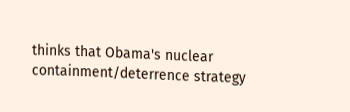thinks that Obama's nuclear containment/deterrence strategy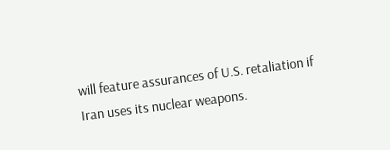will feature assurances of U.S. retaliation if Iran uses its nuclear weapons.